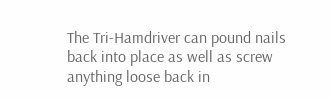The Tri-Hamdriver can pound nails back into place as well as screw anything loose back in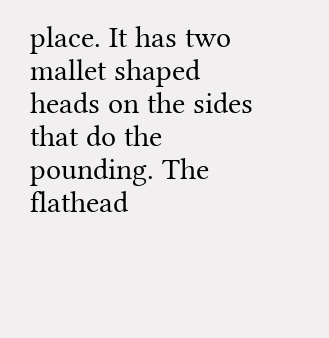place. It has two mallet shaped heads on the sides that do the pounding. The flathead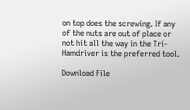on top does the screwing. If any of the nuts are out of place or not hit all the way in the Tri-Hamdriver is the preferred tool.

Download File